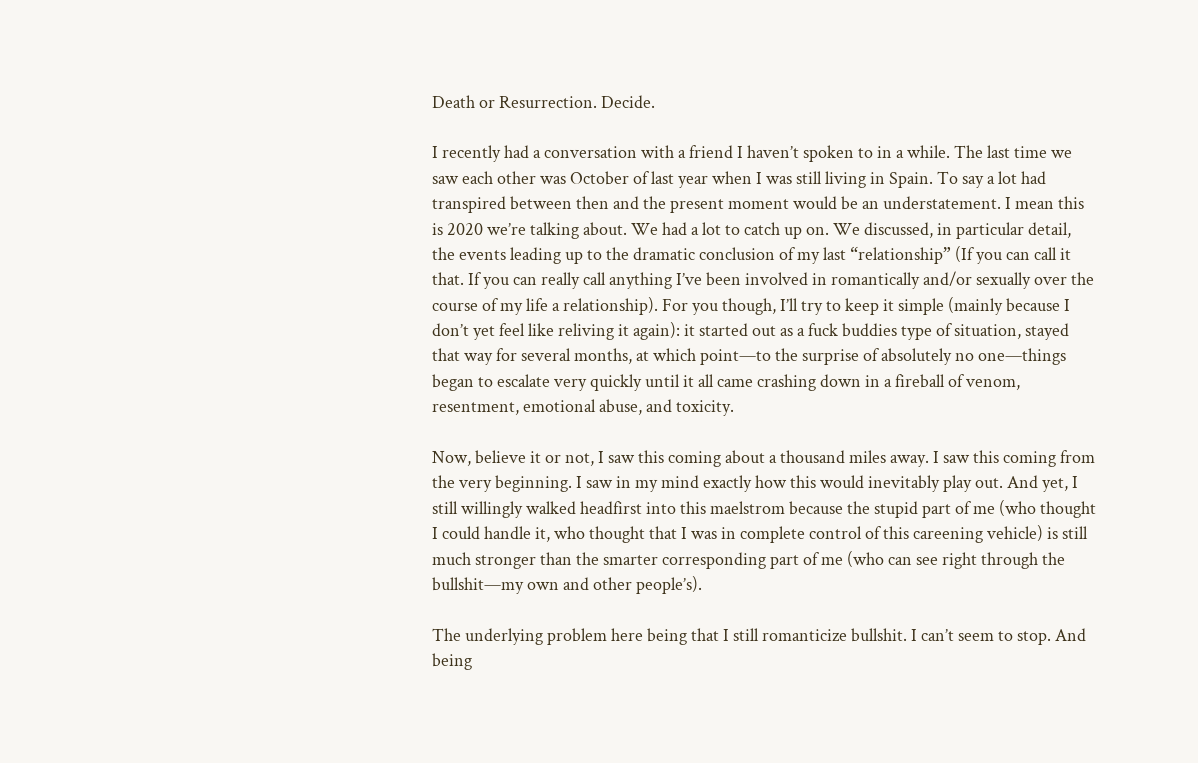Death or Resurrection. Decide.

I recently had a conversation with a friend I haven’t spoken to in a while. The last time we saw each other was October of last year when I was still living in Spain. To say a lot had transpired between then and the present moment would be an understatement. I mean this is 2020 we’re talking about. We had a lot to catch up on. We discussed, in particular detail, the events leading up to the dramatic conclusion of my last “relationship” (If you can call it that. If you can really call anything I’ve been involved in romantically and/or sexually over the course of my life a relationship). For you though, I’ll try to keep it simple (mainly because I don’t yet feel like reliving it again): it started out as a fuck buddies type of situation, stayed that way for several months, at which point—to the surprise of absolutely no one—things began to escalate very quickly until it all came crashing down in a fireball of venom, resentment, emotional abuse, and toxicity.

Now, believe it or not, I saw this coming about a thousand miles away. I saw this coming from the very beginning. I saw in my mind exactly how this would inevitably play out. And yet, I still willingly walked headfirst into this maelstrom because the stupid part of me (who thought I could handle it, who thought that I was in complete control of this careening vehicle) is still much stronger than the smarter corresponding part of me (who can see right through the bullshit—my own and other people’s).

The underlying problem here being that I still romanticize bullshit. I can’t seem to stop. And being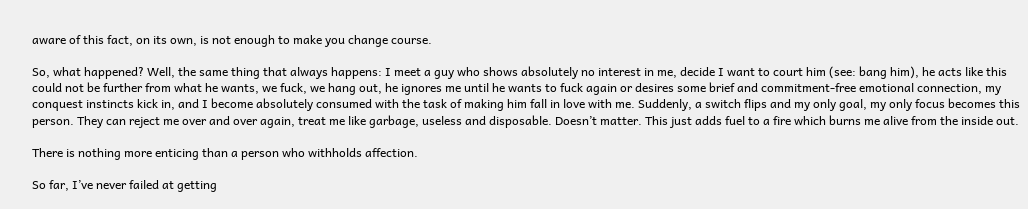aware of this fact, on its own, is not enough to make you change course.

So, what happened? Well, the same thing that always happens: I meet a guy who shows absolutely no interest in me, decide I want to court him (see: bang him), he acts like this could not be further from what he wants, we fuck, we hang out, he ignores me until he wants to fuck again or desires some brief and commitment-free emotional connection, my conquest instincts kick in, and I become absolutely consumed with the task of making him fall in love with me. Suddenly, a switch flips and my only goal, my only focus becomes this person. They can reject me over and over again, treat me like garbage, useless and disposable. Doesn’t matter. This just adds fuel to a fire which burns me alive from the inside out.

There is nothing more enticing than a person who withholds affection.

So far, I’ve never failed at getting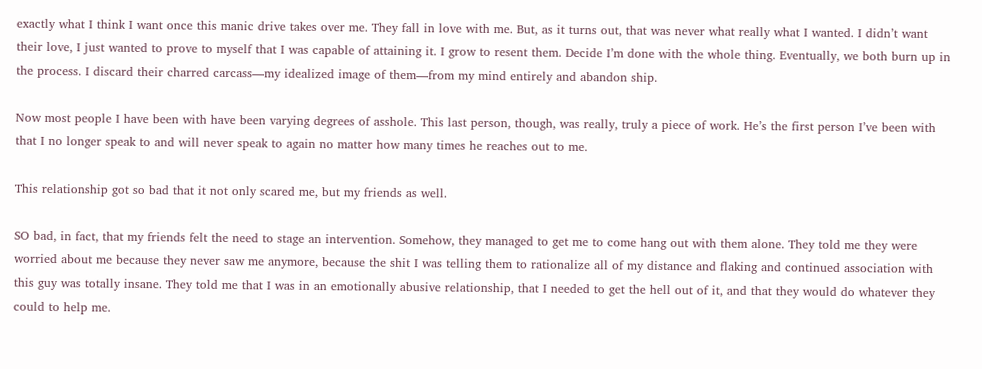exactly what I think I want once this manic drive takes over me. They fall in love with me. But, as it turns out, that was never what really what I wanted. I didn’t want their love, I just wanted to prove to myself that I was capable of attaining it. I grow to resent them. Decide I’m done with the whole thing. Eventually, we both burn up in the process. I discard their charred carcass—my idealized image of them—from my mind entirely and abandon ship.

Now most people I have been with have been varying degrees of asshole. This last person, though, was really, truly a piece of work. He’s the first person I’ve been with that I no longer speak to and will never speak to again no matter how many times he reaches out to me.

This relationship got so bad that it not only scared me, but my friends as well.

SO bad, in fact, that my friends felt the need to stage an intervention. Somehow, they managed to get me to come hang out with them alone. They told me they were worried about me because they never saw me anymore, because the shit I was telling them to rationalize all of my distance and flaking and continued association with this guy was totally insane. They told me that I was in an emotionally abusive relationship, that I needed to get the hell out of it, and that they would do whatever they could to help me.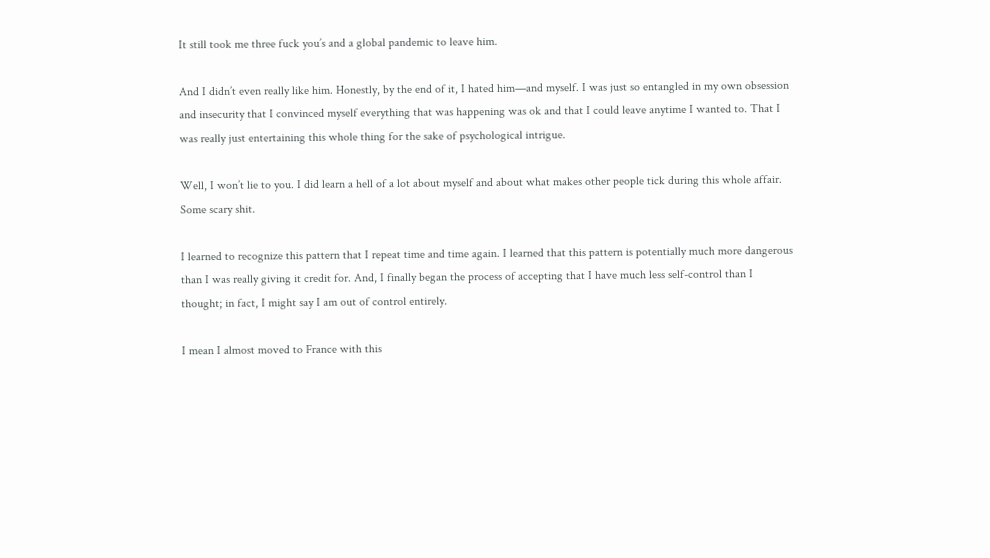It still took me three fuck you’s and a global pandemic to leave him.

And I didn’t even really like him. Honestly, by the end of it, I hated him—and myself. I was just so entangled in my own obsession and insecurity that I convinced myself everything that was happening was ok and that I could leave anytime I wanted to. That I was really just entertaining this whole thing for the sake of psychological intrigue.

Well, I won’t lie to you. I did learn a hell of a lot about myself and about what makes other people tick during this whole affair. Some scary shit.

I learned to recognize this pattern that I repeat time and time again. I learned that this pattern is potentially much more dangerous than I was really giving it credit for. And, I finally began the process of accepting that I have much less self-control than I thought; in fact, I might say I am out of control entirely.

I mean I almost moved to France with this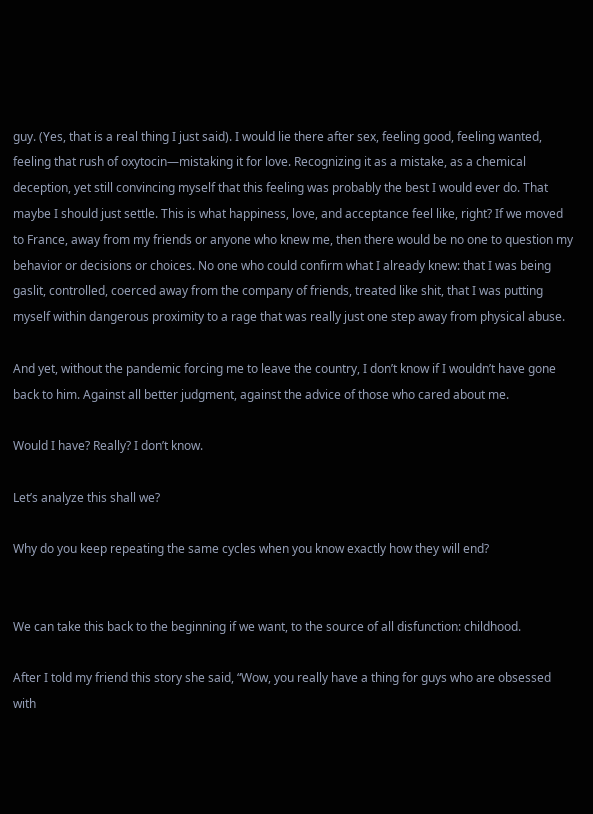guy. (Yes, that is a real thing I just said). I would lie there after sex, feeling good, feeling wanted, feeling that rush of oxytocin—mistaking it for love. Recognizing it as a mistake, as a chemical deception, yet still convincing myself that this feeling was probably the best I would ever do. That maybe I should just settle. This is what happiness, love, and acceptance feel like, right? If we moved to France, away from my friends or anyone who knew me, then there would be no one to question my behavior or decisions or choices. No one who could confirm what I already knew: that I was being gaslit, controlled, coerced away from the company of friends, treated like shit, that I was putting myself within dangerous proximity to a rage that was really just one step away from physical abuse.

And yet, without the pandemic forcing me to leave the country, I don’t know if I wouldn’t have gone back to him. Against all better judgment, against the advice of those who cared about me.

Would I have? Really? I don’t know.

Let’s analyze this shall we?

Why do you keep repeating the same cycles when you know exactly how they will end?


We can take this back to the beginning if we want, to the source of all disfunction: childhood.

After I told my friend this story she said, “Wow, you really have a thing for guys who are obsessed with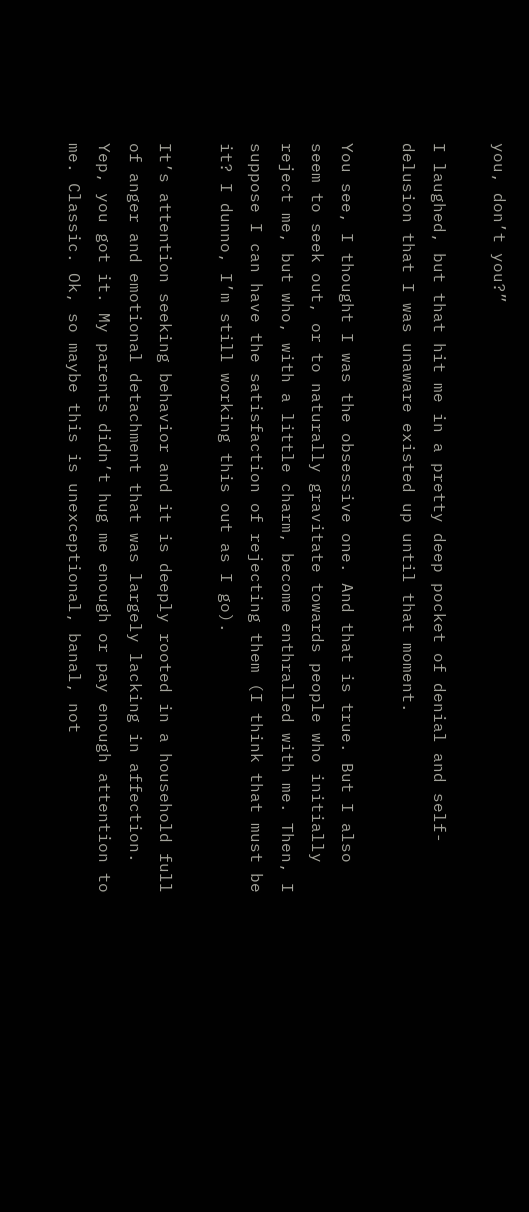you, don’t you?”

I laughed, but that hit me in a pretty deep pocket of denial and self-delusion that I was unaware existed up until that moment.

You see, I thought I was the obsessive one. And that is true. But I also seem to seek out, or to naturally gravitate towards people who initially reject me, but who, with a little charm, become enthralled with me. Then, I suppose I can have the satisfaction of rejecting them (I think that must be it? I dunno, I’m still working this out as I go).

It’s attention seeking behavior and it is deeply rooted in a household full of anger and emotional detachment that was largely lacking in affection. Yep, you got it. My parents didn’t hug me enough or pay enough attention to me. Classic. Ok, so maybe this is unexceptional, banal, not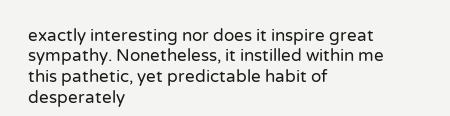exactly interesting nor does it inspire great sympathy. Nonetheless, it instilled within me this pathetic, yet predictable habit of desperately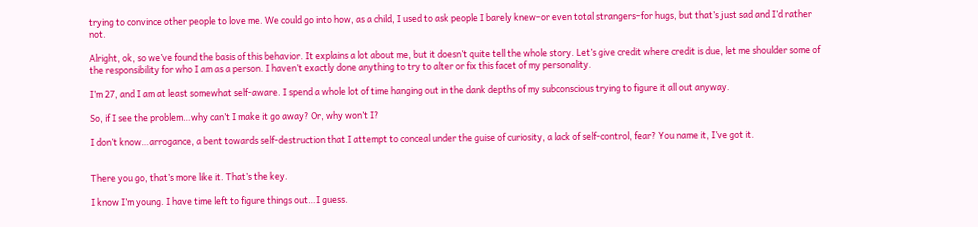trying to convince other people to love me. We could go into how, as a child, I used to ask people I barely knew–or even total strangers–for hugs, but that’s just sad and I’d rather not.

Alright, ok, so we’ve found the basis of this behavior. It explains a lot about me, but it doesn’t quite tell the whole story. Let’s give credit where credit is due, let me shoulder some of the responsibility for who I am as a person. I haven’t exactly done anything to try to alter or fix this facet of my personality.

I’m 27, and I am at least somewhat self-aware. I spend a whole lot of time hanging out in the dank depths of my subconscious trying to figure it all out anyway.

So, if I see the problem…why can’t I make it go away? Or, why won’t I?

I don’t know…arrogance, a bent towards self-destruction that I attempt to conceal under the guise of curiosity, a lack of self-control, fear? You name it, I’ve got it.


There you go, that’s more like it. That’s the key.

I know I’m young. I have time left to figure things out…I guess.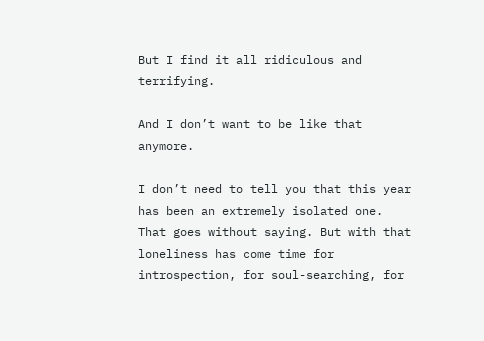But I find it all ridiculous and terrifying.

And I don’t want to be like that anymore.

I don’t need to tell you that this year has been an extremely isolated one. That goes without saying. But with that loneliness has come time for introspection, for soul-searching, for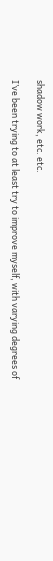shadow work, etc. etc.

I’ve been trying to at least try to improve myself, with varying degrees of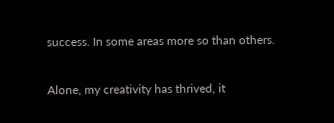success. In some areas more so than others.

Alone, my creativity has thrived, it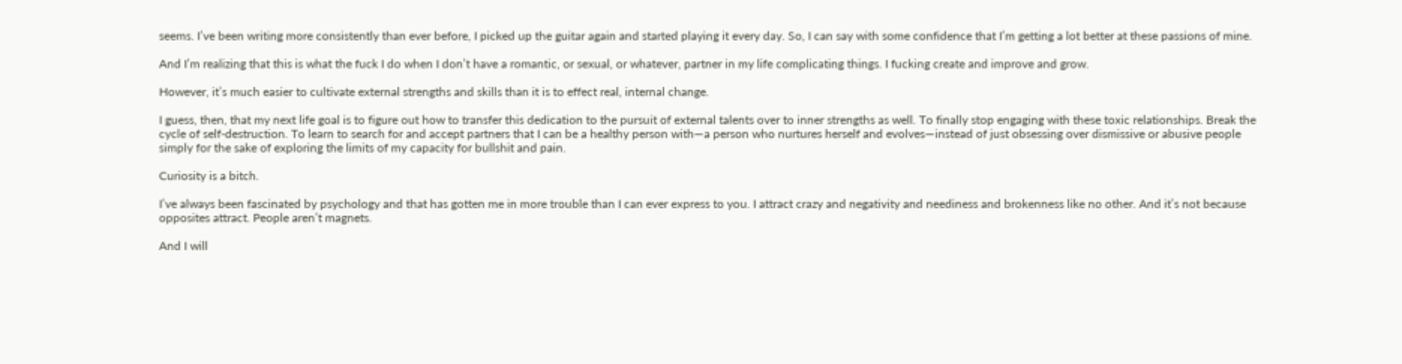seems. I’ve been writing more consistently than ever before, I picked up the guitar again and started playing it every day. So, I can say with some confidence that I’m getting a lot better at these passions of mine.

And I’m realizing that this is what the fuck I do when I don’t have a romantic, or sexual, or whatever, partner in my life complicating things. I fucking create and improve and grow.

However, it’s much easier to cultivate external strengths and skills than it is to effect real, internal change.

I guess, then, that my next life goal is to figure out how to transfer this dedication to the pursuit of external talents over to inner strengths as well. To finally stop engaging with these toxic relationships. Break the cycle of self-destruction. To learn to search for and accept partners that I can be a healthy person with—a person who nurtures herself and evolves—instead of just obsessing over dismissive or abusive people simply for the sake of exploring the limits of my capacity for bullshit and pain.

Curiosity is a bitch.

I’ve always been fascinated by psychology and that has gotten me in more trouble than I can ever express to you. I attract crazy and negativity and neediness and brokenness like no other. And it’s not because opposites attract. People aren’t magnets.

And I will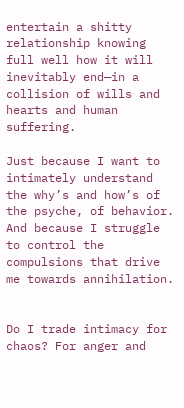entertain a shitty relationship knowing full well how it will inevitably end—in a collision of wills and hearts and human suffering.

Just because I want to intimately understand the why’s and how’s of the psyche, of behavior. And because I struggle to control the compulsions that drive me towards annihilation.


Do I trade intimacy for chaos? For anger and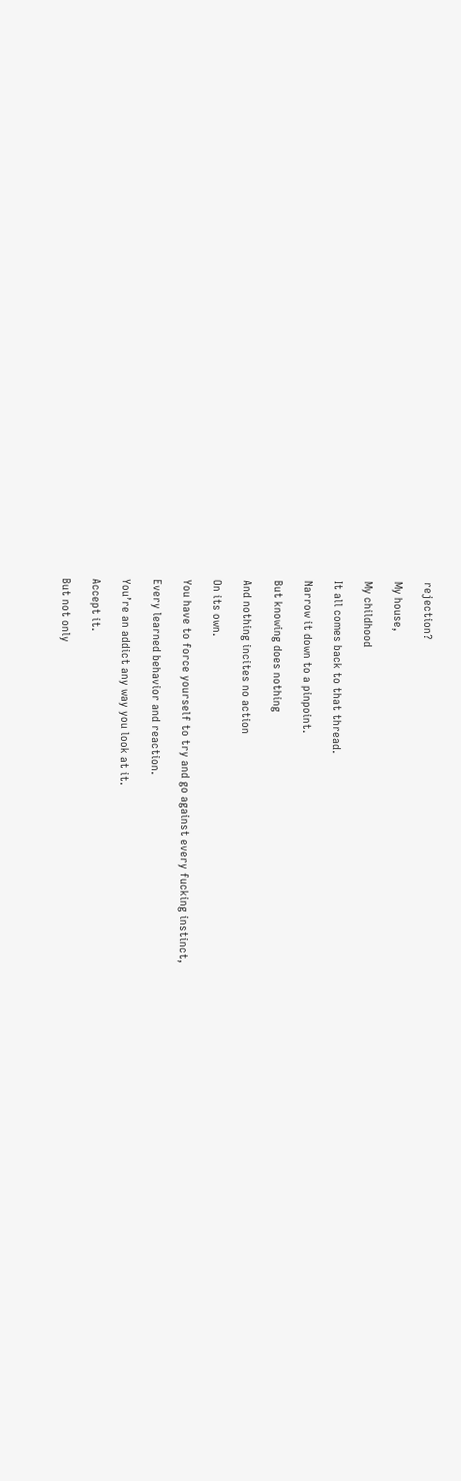rejection?

My house,

My childhood

It all comes back to that thread.

Narrow it down to a pinpoint.

But knowing does nothing

And nothing incites no action

On its own.

You have to force yourself to try and go against every fucking instinct,

Every learned behavior and reaction.

You’re an addict any way you look at it.

Accept it.

But not only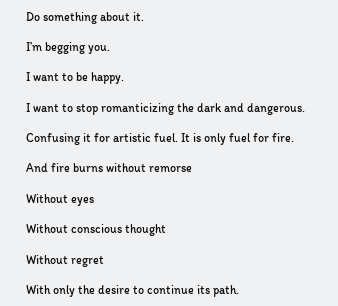Do something about it.

I’m begging you.

I want to be happy.

I want to stop romanticizing the dark and dangerous.

Confusing it for artistic fuel. It is only fuel for fire.

And fire burns without remorse

Without eyes

Without conscious thought

Without regret

With only the desire to continue its path.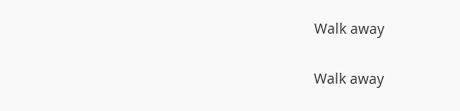Walk away

Walk away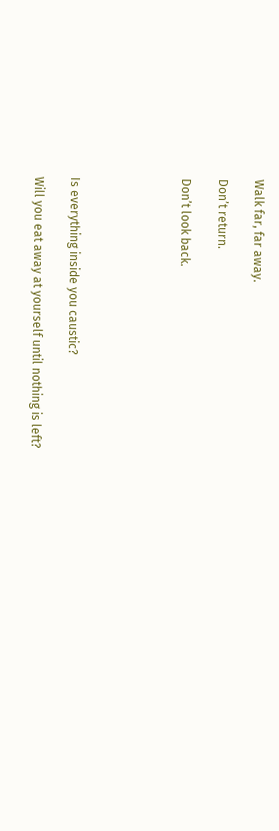Walk far, far away.

Don’t return.

Don’t look back.





Is everything inside you caustic?

Will you eat away at yourself until nothing is left?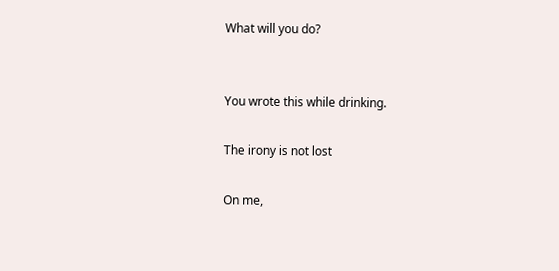What will you do?


You wrote this while drinking.

The irony is not lost

On me,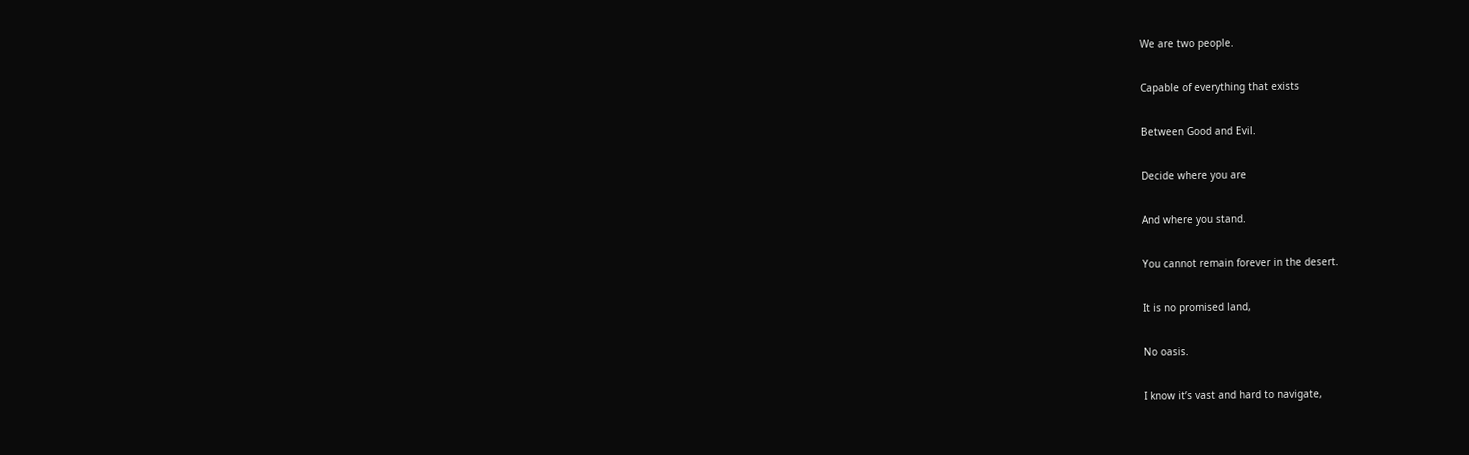We are two people.

Capable of everything that exists

Between Good and Evil.

Decide where you are

And where you stand.

You cannot remain forever in the desert.

It is no promised land,

No oasis.

I know it’s vast and hard to navigate,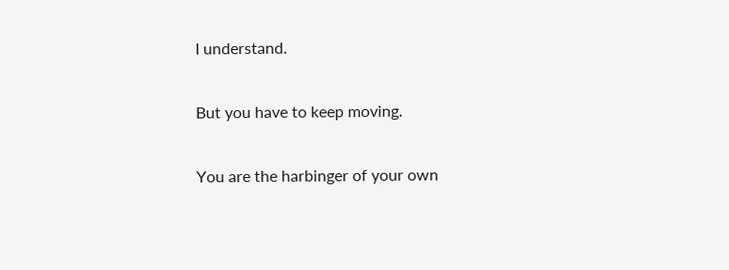I understand.

But you have to keep moving.

You are the harbinger of your own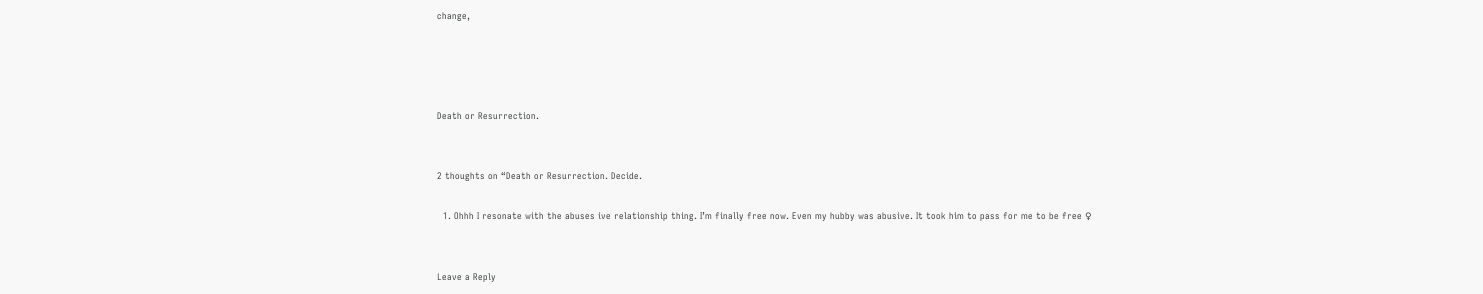change,




Death or Resurrection.


2 thoughts on “Death or Resurrection. Decide.

  1. Ohhh I resonate with the abuses ive relationship thing. I’m finally free now. Even my hubby was abusive. It took him to pass for me to be free ♀


Leave a Reply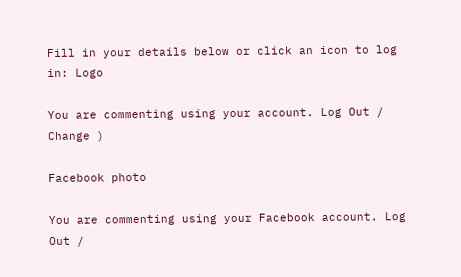Fill in your details below or click an icon to log in: Logo

You are commenting using your account. Log Out /  Change )

Facebook photo

You are commenting using your Facebook account. Log Out /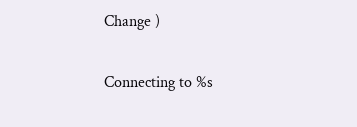Change )

Connecting to %s